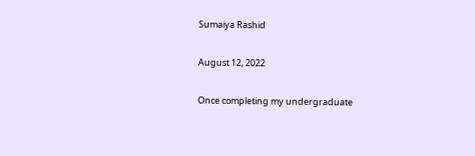Sumaiya Rashid

August 12, 2022

Once completing my undergraduate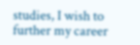studies, I wish to further my career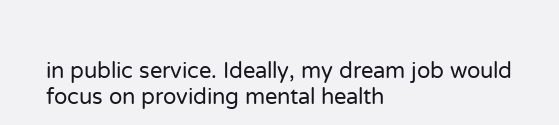in public service. Ideally, my dream job would focus on providing mental health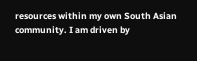resources within my own South Asian community. I am driven by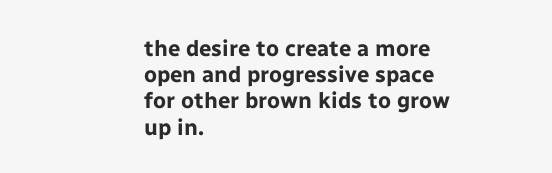the desire to create a more open and progressive space for other brown kids to grow up in.